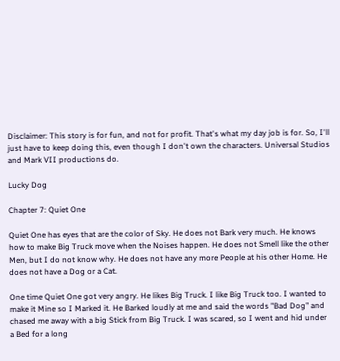Disclaimer: This story is for fun, and not for profit. That's what my day job is for. So, I'll just have to keep doing this, even though I don't own the characters. Universal Studios and Mark VII productions do.

Lucky Dog

Chapter 7: Quiet One

Quiet One has eyes that are the color of Sky. He does not Bark very much. He knows how to make Big Truck move when the Noises happen. He does not Smell like the other Men, but I do not know why. He does not have any more People at his other Home. He does not have a Dog or a Cat.

One time Quiet One got very angry. He likes Big Truck. I like Big Truck too. I wanted to make it Mine so I Marked it. He Barked loudly at me and said the words "Bad Dog" and chased me away with a big Stick from Big Truck. I was scared, so I went and hid under a Bed for a long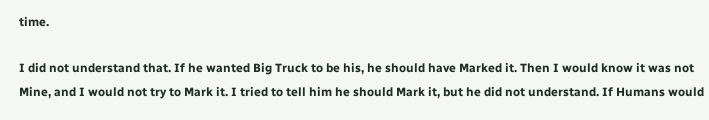time.

I did not understand that. If he wanted Big Truck to be his, he should have Marked it. Then I would know it was not Mine, and I would not try to Mark it. I tried to tell him he should Mark it, but he did not understand. If Humans would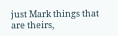just Mark things that are theirs,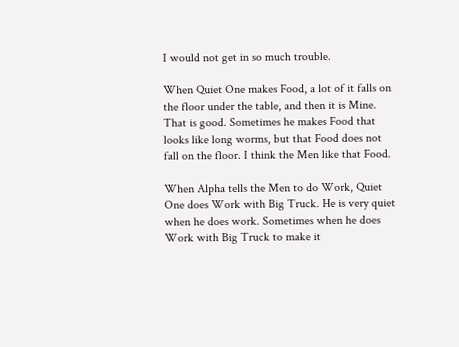I would not get in so much trouble.

When Quiet One makes Food, a lot of it falls on the floor under the table, and then it is Mine. That is good. Sometimes he makes Food that looks like long worms, but that Food does not fall on the floor. I think the Men like that Food.

When Alpha tells the Men to do Work, Quiet One does Work with Big Truck. He is very quiet when he does work. Sometimes when he does Work with Big Truck to make it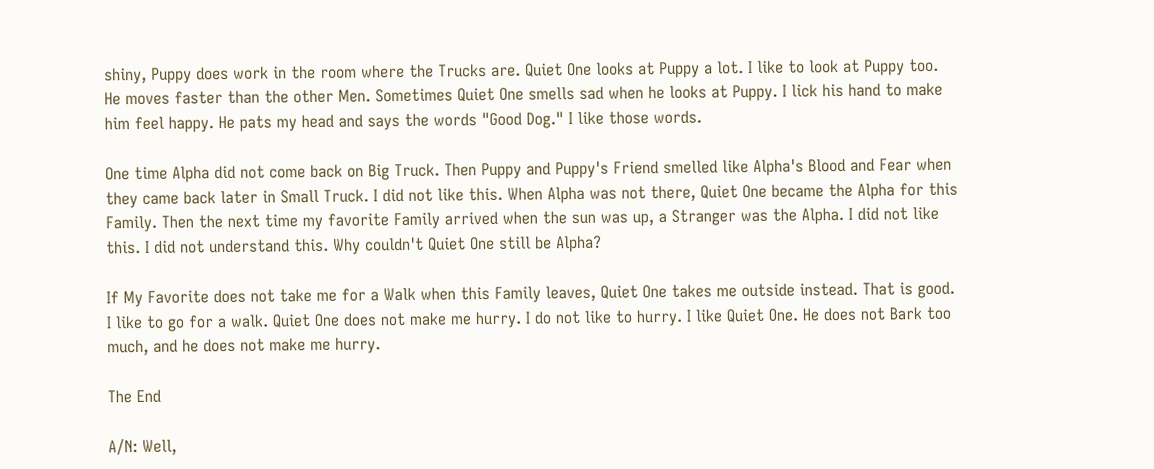shiny, Puppy does work in the room where the Trucks are. Quiet One looks at Puppy a lot. I like to look at Puppy too. He moves faster than the other Men. Sometimes Quiet One smells sad when he looks at Puppy. I lick his hand to make him feel happy. He pats my head and says the words "Good Dog." I like those words.

One time Alpha did not come back on Big Truck. Then Puppy and Puppy's Friend smelled like Alpha's Blood and Fear when they came back later in Small Truck. I did not like this. When Alpha was not there, Quiet One became the Alpha for this Family. Then the next time my favorite Family arrived when the sun was up, a Stranger was the Alpha. I did not like this. I did not understand this. Why couldn't Quiet One still be Alpha?

If My Favorite does not take me for a Walk when this Family leaves, Quiet One takes me outside instead. That is good. I like to go for a walk. Quiet One does not make me hurry. I do not like to hurry. I like Quiet One. He does not Bark too much, and he does not make me hurry.

The End

A/N: Well,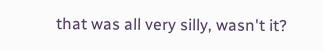that was all very silly, wasn't it?